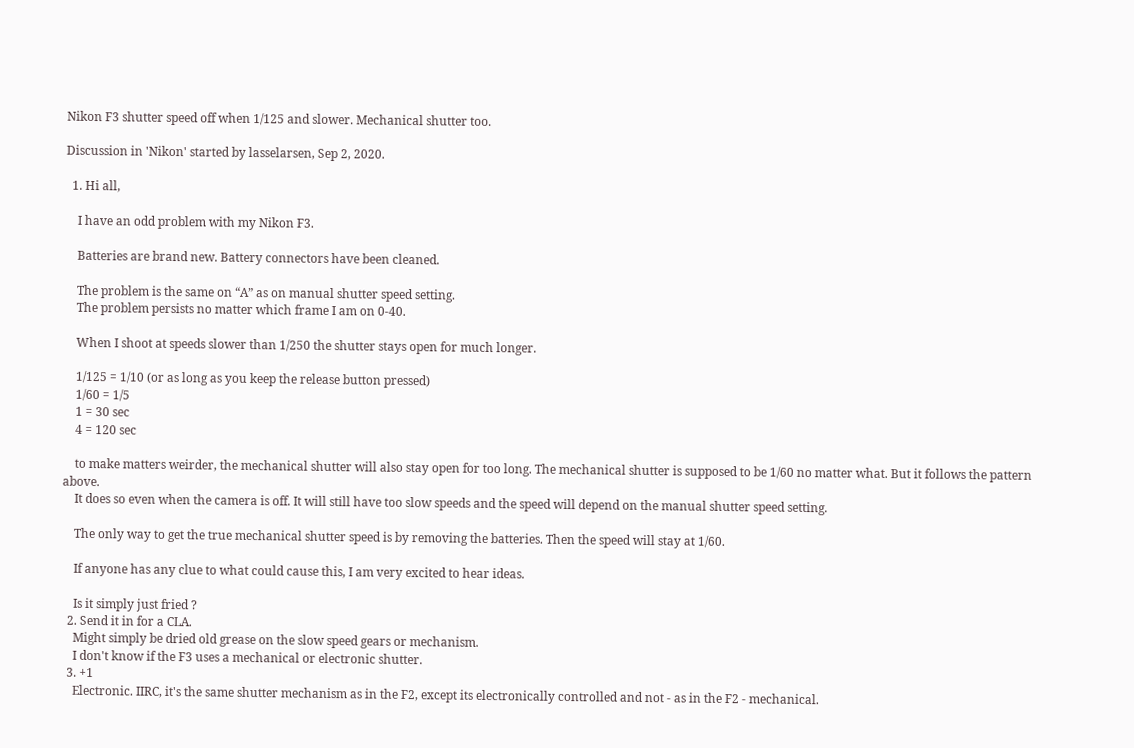Nikon F3 shutter speed off when 1/125 and slower. Mechanical shutter too.

Discussion in 'Nikon' started by lasselarsen, Sep 2, 2020.

  1. Hi all,

    I have an odd problem with my Nikon F3.

    Batteries are brand new. Battery connectors have been cleaned.

    The problem is the same on “A” as on manual shutter speed setting.
    The problem persists no matter which frame I am on 0-40.

    When I shoot at speeds slower than 1/250 the shutter stays open for much longer.

    1/125 = 1/10 (or as long as you keep the release button pressed)
    1/60 = 1/5
    1 = 30 sec
    4 = 120 sec

    to make matters weirder, the mechanical shutter will also stay open for too long. The mechanical shutter is supposed to be 1/60 no matter what. But it follows the pattern above.
    It does so even when the camera is off. It will still have too slow speeds and the speed will depend on the manual shutter speed setting.

    The only way to get the true mechanical shutter speed is by removing the batteries. Then the speed will stay at 1/60.

    If anyone has any clue to what could cause this, I am very excited to hear ideas.

    Is it simply just fried ?
  2. Send it in for a CLA.
    Might simply be dried old grease on the slow speed gears or mechanism.
    I don't know if the F3 uses a mechanical or electronic shutter.
  3. +1
    Electronic. IIRC, it's the same shutter mechanism as in the F2, except its electronically controlled and not - as in the F2 - mechanical.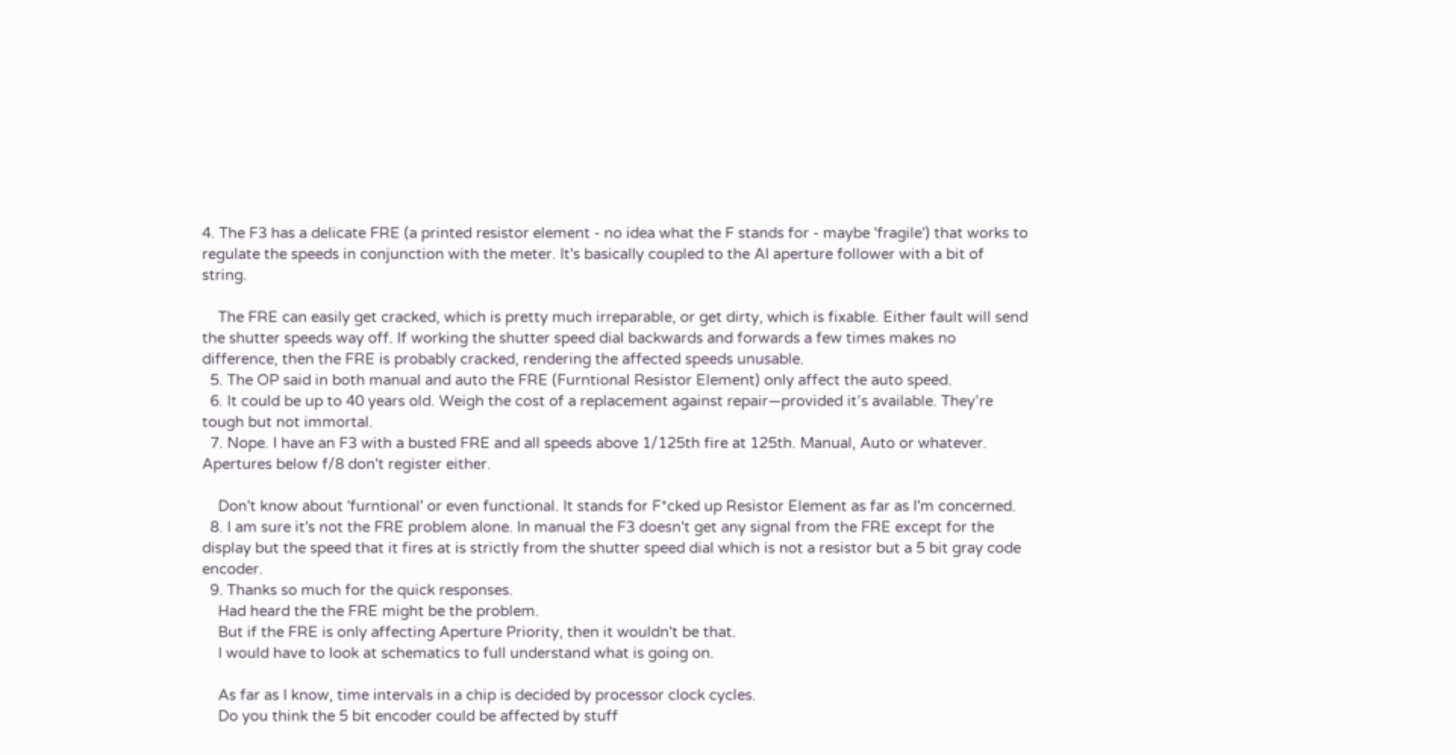4. The F3 has a delicate FRE (a printed resistor element - no idea what the F stands for - maybe 'fragile') that works to regulate the speeds in conjunction with the meter. It's basically coupled to the AI aperture follower with a bit of string.

    The FRE can easily get cracked, which is pretty much irreparable, or get dirty, which is fixable. Either fault will send the shutter speeds way off. If working the shutter speed dial backwards and forwards a few times makes no difference, then the FRE is probably cracked, rendering the affected speeds unusable.
  5. The OP said in both manual and auto the FRE (Furntional Resistor Element) only affect the auto speed.
  6. It could be up to 40 years old. Weigh the cost of a replacement against repair—provided it’s available. They’re tough but not immortal.
  7. Nope. I have an F3 with a busted FRE and all speeds above 1/125th fire at 125th. Manual, Auto or whatever. Apertures below f/8 don't register either.

    Don't know about 'furntional' or even functional. It stands for F*cked up Resistor Element as far as I'm concerned.
  8. I am sure it's not the FRE problem alone. In manual the F3 doesn't get any signal from the FRE except for the display but the speed that it fires at is strictly from the shutter speed dial which is not a resistor but a 5 bit gray code encoder.
  9. Thanks so much for the quick responses.
    Had heard the the FRE might be the problem.
    But if the FRE is only affecting Aperture Priority, then it wouldn't be that.
    I would have to look at schematics to full understand what is going on.

    As far as I know, time intervals in a chip is decided by processor clock cycles.
    Do you think the 5 bit encoder could be affected by stuff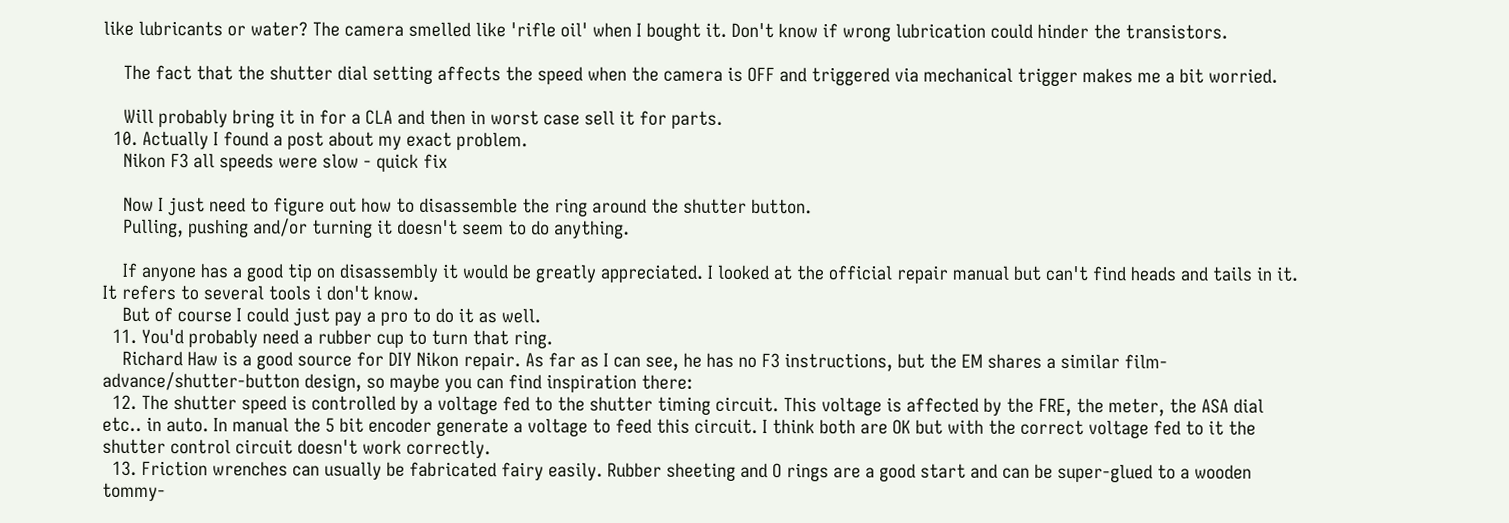like lubricants or water? The camera smelled like 'rifle oil' when I bought it. Don't know if wrong lubrication could hinder the transistors.

    The fact that the shutter dial setting affects the speed when the camera is OFF and triggered via mechanical trigger makes me a bit worried.

    Will probably bring it in for a CLA and then in worst case sell it for parts.
  10. Actually I found a post about my exact problem.
    Nikon F3 all speeds were slow - quick fix

    Now I just need to figure out how to disassemble the ring around the shutter button.
    Pulling, pushing and/or turning it doesn't seem to do anything.

    If anyone has a good tip on disassembly it would be greatly appreciated. I looked at the official repair manual but can't find heads and tails in it. It refers to several tools i don't know.
    But of course I could just pay a pro to do it as well.
  11. You'd probably need a rubber cup to turn that ring.
    Richard Haw is a good source for DIY Nikon repair. As far as I can see, he has no F3 instructions, but the EM shares a similar film-advance/shutter-button design, so maybe you can find inspiration there:
  12. The shutter speed is controlled by a voltage fed to the shutter timing circuit. This voltage is affected by the FRE, the meter, the ASA dial etc.. in auto. In manual the 5 bit encoder generate a voltage to feed this circuit. I think both are OK but with the correct voltage fed to it the shutter control circuit doesn't work correctly.
  13. Friction wrenches can usually be fabricated fairy easily. Rubber sheeting and O rings are a good start and can be super-glued to a wooden tommy-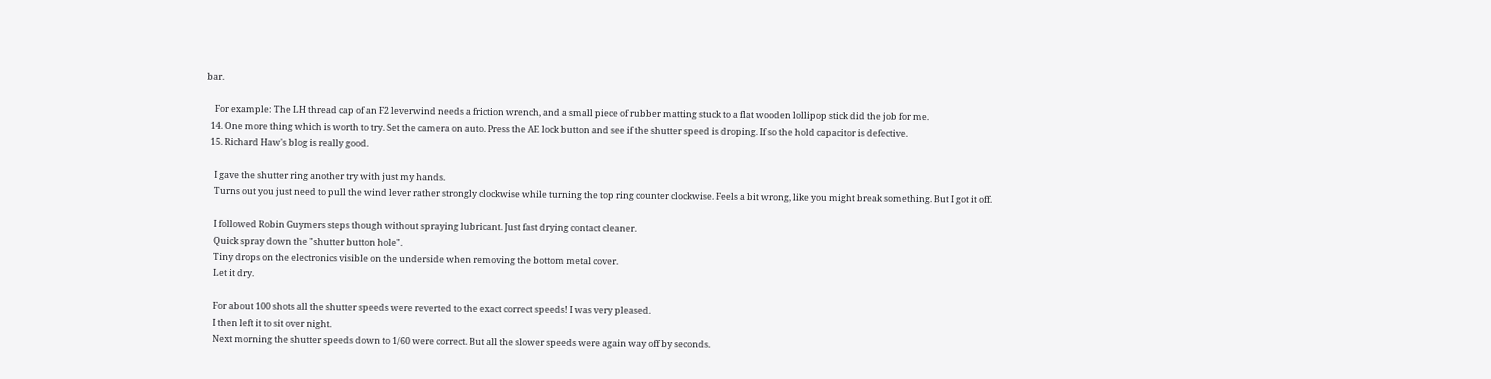bar.

    For example: The LH thread cap of an F2 leverwind needs a friction wrench, and a small piece of rubber matting stuck to a flat wooden lollipop stick did the job for me.
  14. One more thing which is worth to try. Set the camera on auto. Press the AE lock button and see if the shutter speed is droping. If so the hold capacitor is defective.
  15. Richard Haw's blog is really good.

    I gave the shutter ring another try with just my hands.
    Turns out you just need to pull the wind lever rather strongly clockwise while turning the top ring counter clockwise. Feels a bit wrong, like you might break something. But I got it off.

    I followed Robin Guymers steps though without spraying lubricant. Just fast drying contact cleaner.
    Quick spray down the "shutter button hole".
    Tiny drops on the electronics visible on the underside when removing the bottom metal cover.
    Let it dry.

    For about 100 shots all the shutter speeds were reverted to the exact correct speeds! I was very pleased.
    I then left it to sit over night.
    Next morning the shutter speeds down to 1/60 were correct. But all the slower speeds were again way off by seconds.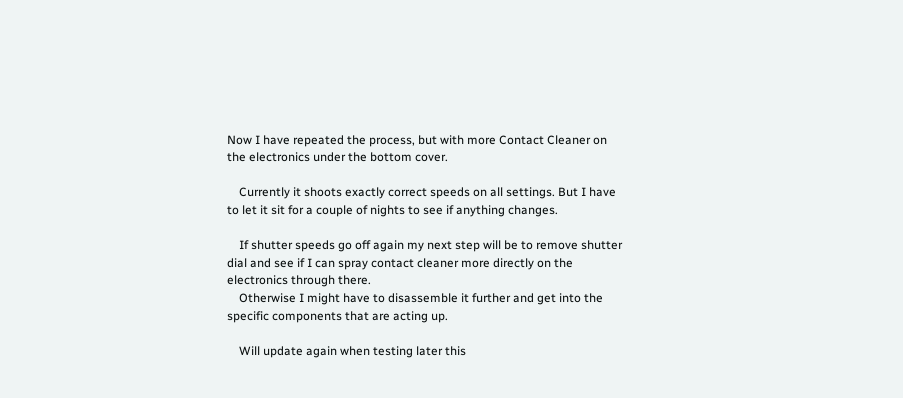Now I have repeated the process, but with more Contact Cleaner on the electronics under the bottom cover.

    Currently it shoots exactly correct speeds on all settings. But I have to let it sit for a couple of nights to see if anything changes.

    If shutter speeds go off again my next step will be to remove shutter dial and see if I can spray contact cleaner more directly on the electronics through there.
    Otherwise I might have to disassemble it further and get into the specific components that are acting up.

    Will update again when testing later this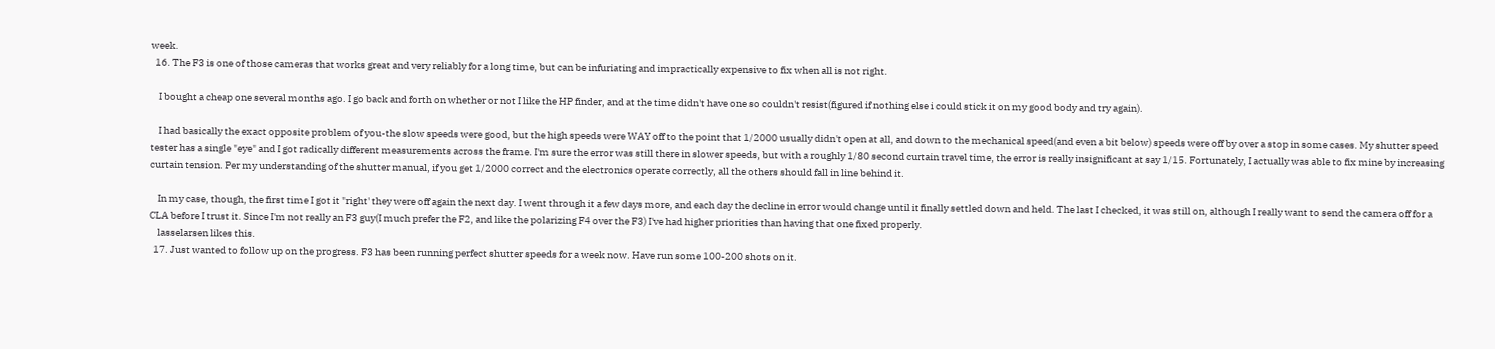week.
  16. The F3 is one of those cameras that works great and very reliably for a long time, but can be infuriating and impractically expensive to fix when all is not right.

    I bought a cheap one several months ago. I go back and forth on whether or not I like the HP finder, and at the time didn't have one so couldn't resist(figured if nothing else i could stick it on my good body and try again).

    I had basically the exact opposite problem of you-the slow speeds were good, but the high speeds were WAY off to the point that 1/2000 usually didn't open at all, and down to the mechanical speed(and even a bit below) speeds were off by over a stop in some cases. My shutter speed tester has a single "eye" and I got radically different measurements across the frame. I'm sure the error was still there in slower speeds, but with a roughly 1/80 second curtain travel time, the error is really insignificant at say 1/15. Fortunately, I actually was able to fix mine by increasing curtain tension. Per my understanding of the shutter manual, if you get 1/2000 correct and the electronics operate correctly, all the others should fall in line behind it.

    In my case, though, the first time I got it "right' they were off again the next day. I went through it a few days more, and each day the decline in error would change until it finally settled down and held. The last I checked, it was still on, although I really want to send the camera off for a CLA before I trust it. Since I'm not really an F3 guy(I much prefer the F2, and like the polarizing F4 over the F3) I've had higher priorities than having that one fixed properly.
    lasselarsen likes this.
  17. Just wanted to follow up on the progress. F3 has been running perfect shutter speeds for a week now. Have run some 100-200 shots on it.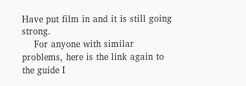Have put film in and it is still going strong.
    For anyone with similar problems, here is the link again to the guide I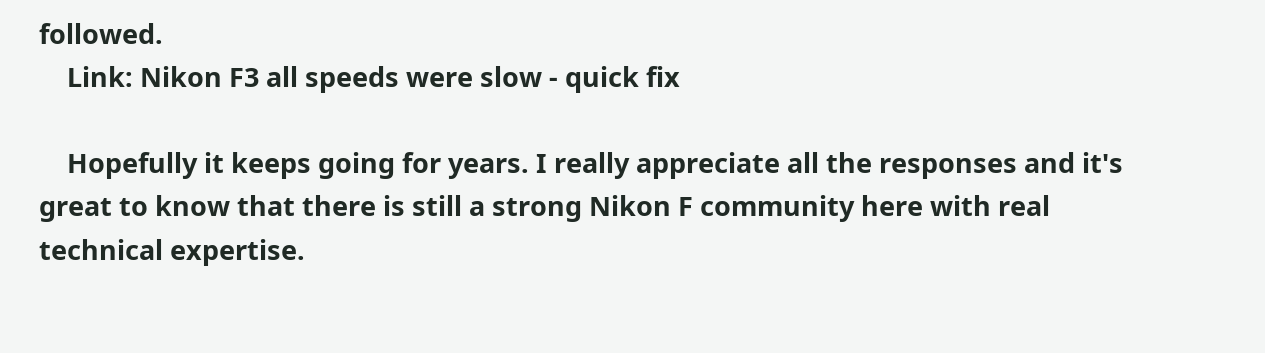followed.
    Link: Nikon F3 all speeds were slow - quick fix

    Hopefully it keeps going for years. I really appreciate all the responses and it's great to know that there is still a strong Nikon F community here with real technical expertise.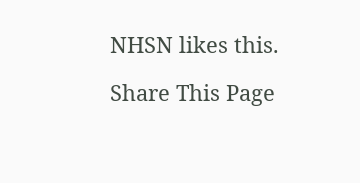NHSN likes this.

Share This Page